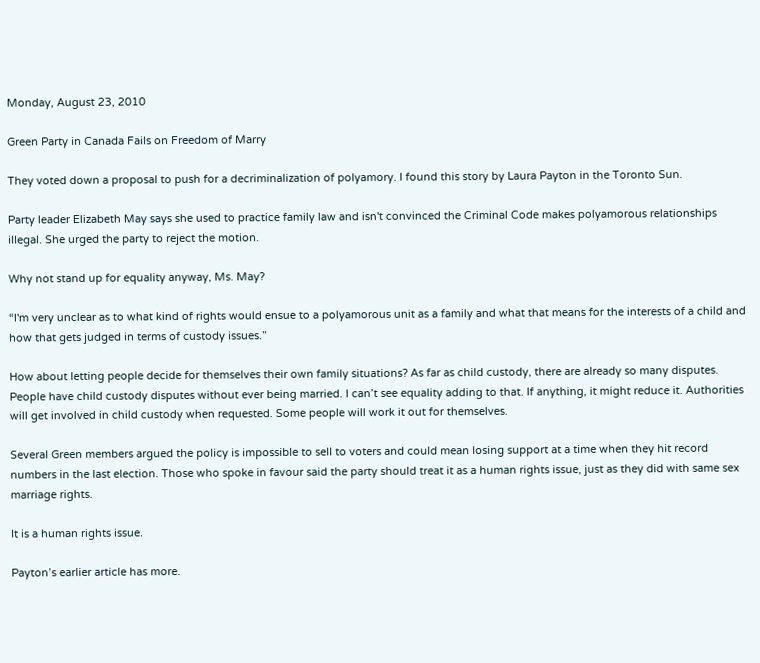Monday, August 23, 2010

Green Party in Canada Fails on Freedom of Marry

They voted down a proposal to push for a decriminalization of polyamory. I found this story by Laura Payton in the Toronto Sun.

Party leader Elizabeth May says she used to practice family law and isn't convinced the Criminal Code makes polyamorous relationships illegal. She urged the party to reject the motion.

Why not stand up for equality anyway, Ms. May?

“I'm very unclear as to what kind of rights would ensue to a polyamorous unit as a family and what that means for the interests of a child and how that gets judged in terms of custody issues.”

How about letting people decide for themselves their own family situations? As far as child custody, there are already so many disputes. People have child custody disputes without ever being married. I can’t see equality adding to that. If anything, it might reduce it. Authorities will get involved in child custody when requested. Some people will work it out for themselves.

Several Green members argued the policy is impossible to sell to voters and could mean losing support at a time when they hit record numbers in the last election. Those who spoke in favour said the party should treat it as a human rights issue, just as they did with same sex marriage rights.

It is a human rights issue.

Payton’s earlier article has more.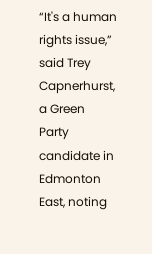“It's a human rights issue,” said Trey Capnerhurst, a Green Party candidate in Edmonton East, noting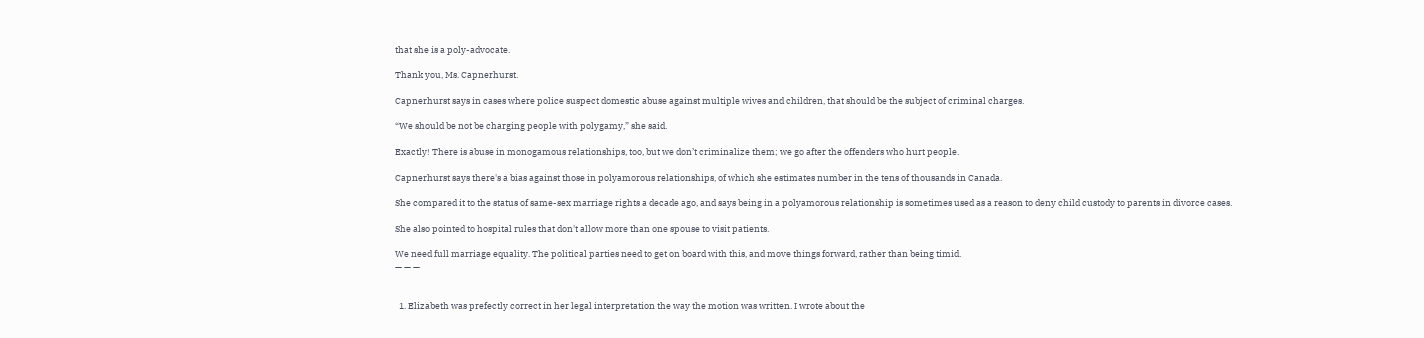that she is a poly-advocate.

Thank you, Ms. Capnerhurst.

Capnerhurst says in cases where police suspect domestic abuse against multiple wives and children, that should be the subject of criminal charges.

“We should be not be charging people with polygamy,” she said.

Exactly! There is abuse in monogamous relationships, too, but we don’t criminalize them; we go after the offenders who hurt people.

Capnerhurst says there's a bias against those in polyamorous relationships, of which she estimates number in the tens of thousands in Canada.

She compared it to the status of same-sex marriage rights a decade ago, and says being in a polyamorous relationship is sometimes used as a reason to deny child custody to parents in divorce cases.

She also pointed to hospital rules that don't allow more than one spouse to visit patients.

We need full marriage equality. The political parties need to get on board with this, and move things forward, rather than being timid.
— — —


  1. Elizabeth was prefectly correct in her legal interpretation the way the motion was written. I wrote about the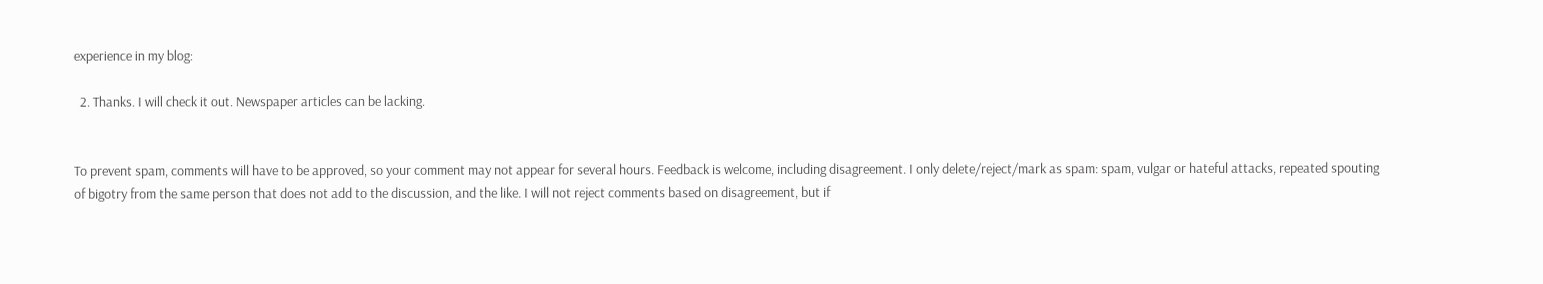experience in my blog:

  2. Thanks. I will check it out. Newspaper articles can be lacking.


To prevent spam, comments will have to be approved, so your comment may not appear for several hours. Feedback is welcome, including disagreement. I only delete/reject/mark as spam: spam, vulgar or hateful attacks, repeated spouting of bigotry from the same person that does not add to the discussion, and the like. I will not reject comments based on disagreement, but if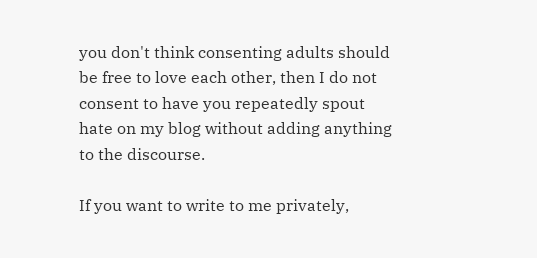you don't think consenting adults should be free to love each other, then I do not consent to have you repeatedly spout hate on my blog without adding anything to the discourse.

If you want to write to me privately,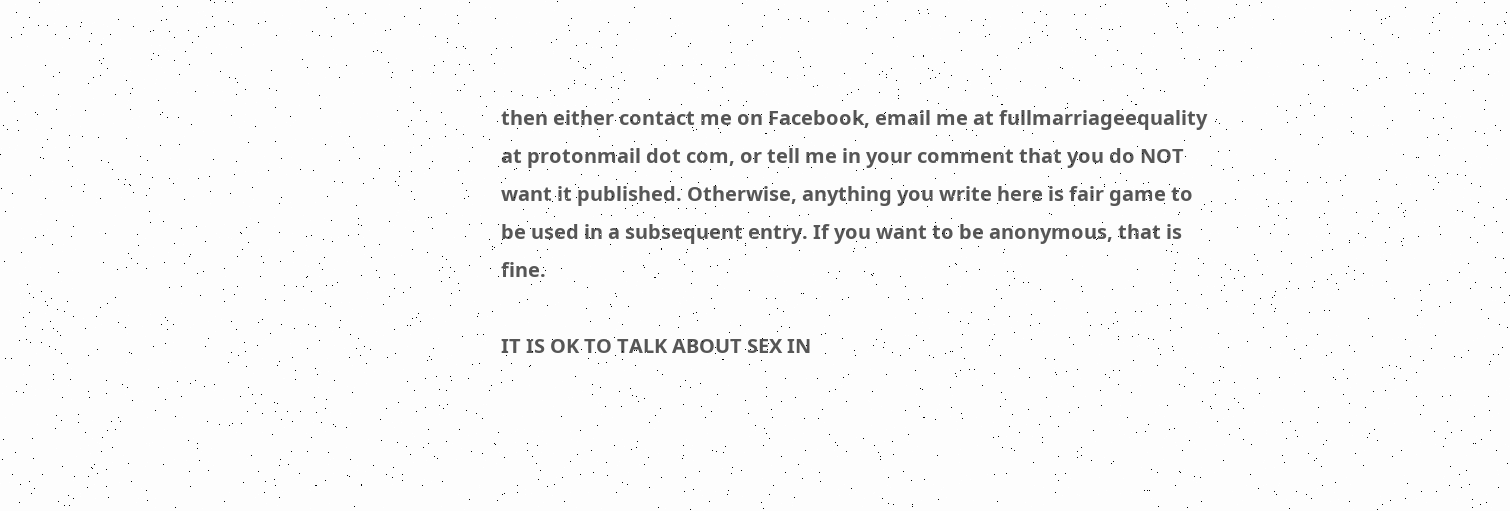then either contact me on Facebook, email me at fullmarriageequality at protonmail dot com, or tell me in your comment that you do NOT want it published. Otherwise, anything you write here is fair game to be used in a subsequent entry. If you want to be anonymous, that is fine.

IT IS OK TO TALK ABOUT SEX IN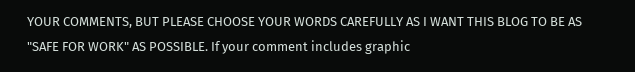YOUR COMMENTS, BUT PLEASE CHOOSE YOUR WORDS CAREFULLY AS I WANT THIS BLOG TO BE AS "SAFE FOR WORK" AS POSSIBLE. If your comment includes graphic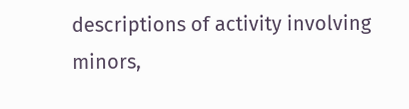descriptions of activity involving minors,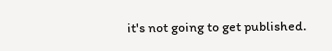it's not going to get published.